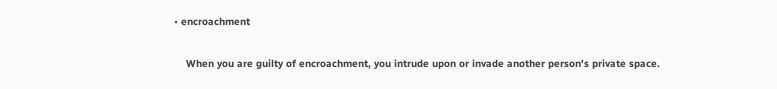• encroachment

    When you are guilty of encroachment, you intrude upon or invade another person's private space.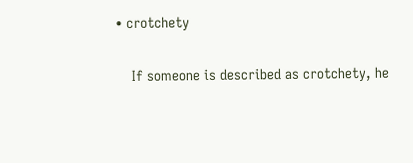• crotchety

    If someone is described as crotchety, he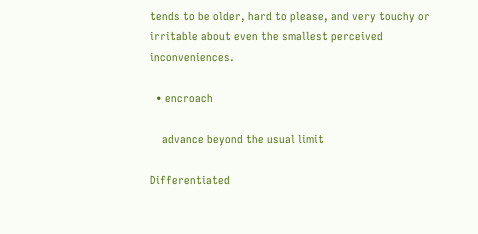tends to be older, hard to please, and very touchy or irritable about even the smallest perceived inconveniences.

  • encroach

    advance beyond the usual limit

Differentiated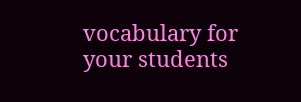vocabulary for your students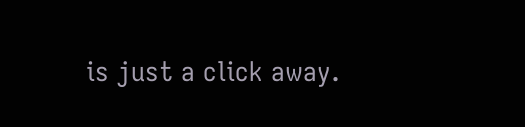is just a click away.